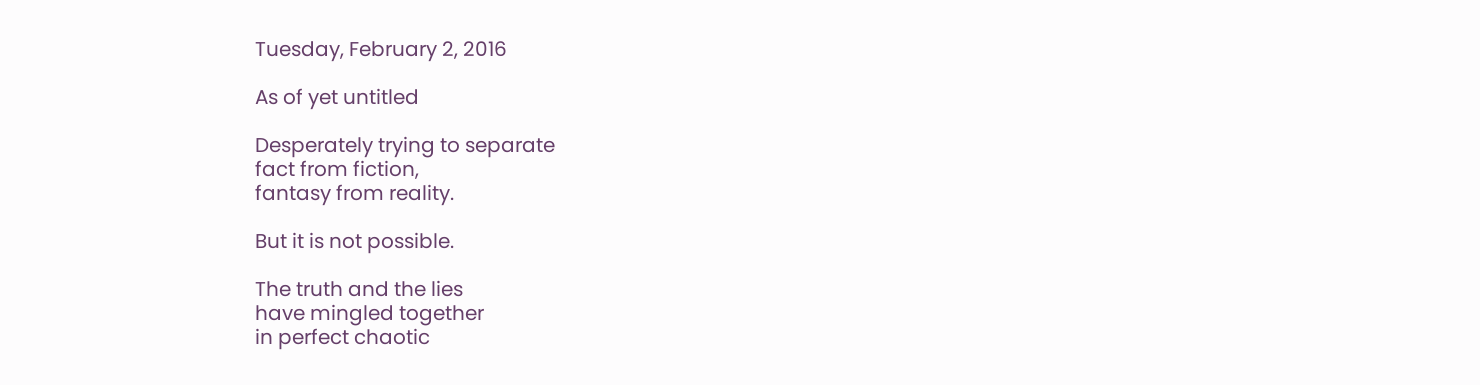Tuesday, February 2, 2016

As of yet untitled

Desperately trying to separate
fact from fiction,
fantasy from reality.

But it is not possible.

The truth and the lies
have mingled together
in perfect chaotic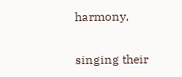harmony,

singing their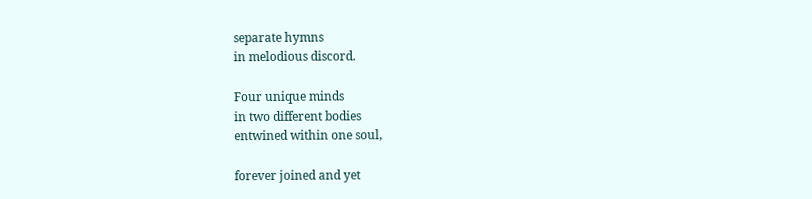separate hymns
in melodious discord.

Four unique minds
in two different bodies
entwined within one soul,

forever joined and yet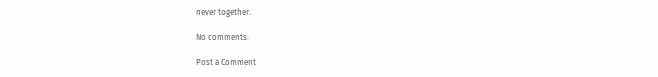never together.

No comments:

Post a Comment